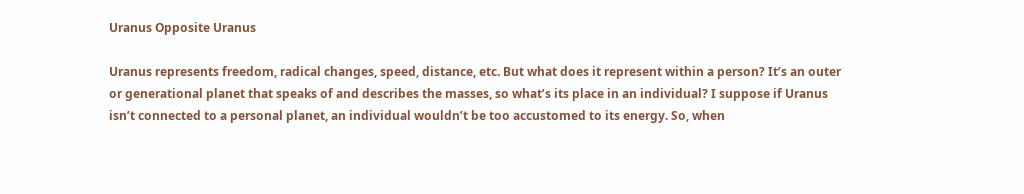Uranus Opposite Uranus

Uranus represents freedom, radical changes, speed, distance, etc. But what does it represent within a person? It’s an outer or generational planet that speaks of and describes the masses, so what’s its place in an individual? I suppose if Uranus isn’t connected to a personal planet, an individual wouldn’t be too accustomed to its energy. So, when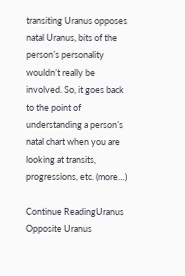transiting Uranus opposes natal Uranus, bits of the person’s personality wouldn’t really be involved. So, it goes back to the point of understanding a person’s natal chart when you are looking at transits, progressions, etc. (more…)

Continue ReadingUranus Opposite Uranus